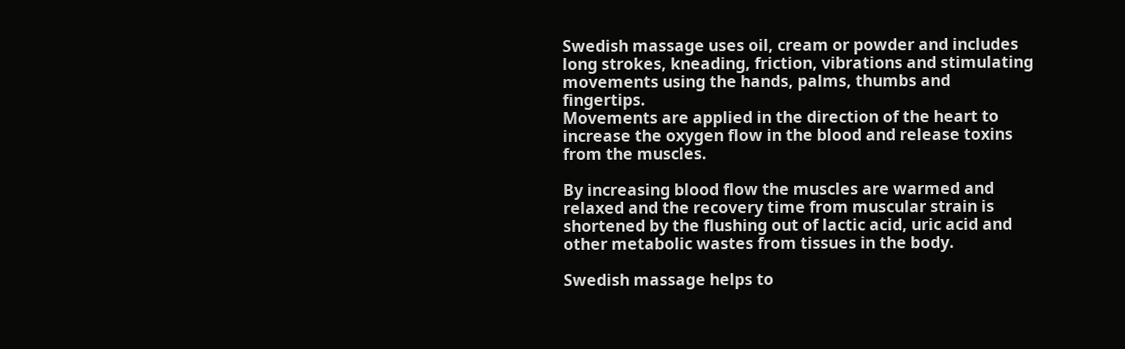Swedish massage uses oil, cream or powder and includes long strokes, kneading, friction, vibrations and stimulating movements using the hands, palms, thumbs and fingertips.
Movements are applied in the direction of the heart to increase the oxygen flow in the blood and release toxins from the muscles.

By increasing blood flow the muscles are warmed and relaxed and the recovery time from muscular strain is shortened by the flushing out of lactic acid, uric acid and other metabolic wastes from tissues in the body.

Swedish massage helps to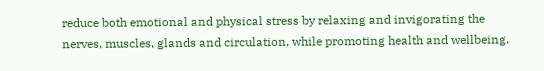reduce both emotional and physical stress by relaxing and invigorating the nerves, muscles, glands and circulation, while promoting health and wellbeing.